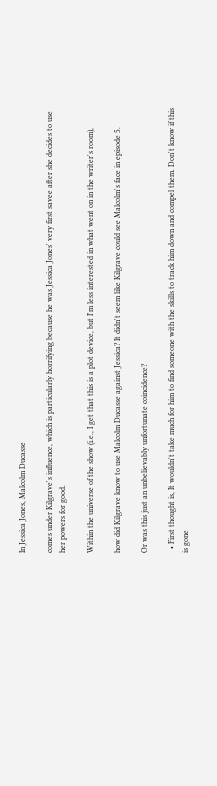In Jessica Jones, Malcolm Ducasse

comes under Kilgrave's influence, which is particularly horrifying because he was Jessica Jones' very first savee after she decides to use her powers for good.

Within the universe of the show (i.e., I get that this is a plot device, but I'm less interested in what went on in the writer's room),

how did Kilgrave know to use Malcolm Ducasse against Jessica? It didn't seem like Kilgrave could see Malcolm's face in episode 5.

Or was this just an unbelievably unfortunate coincidence?

  • First thought is, It wouldn't take much for him to find someone with the skills to track him down and compel them. Don't know if this is gone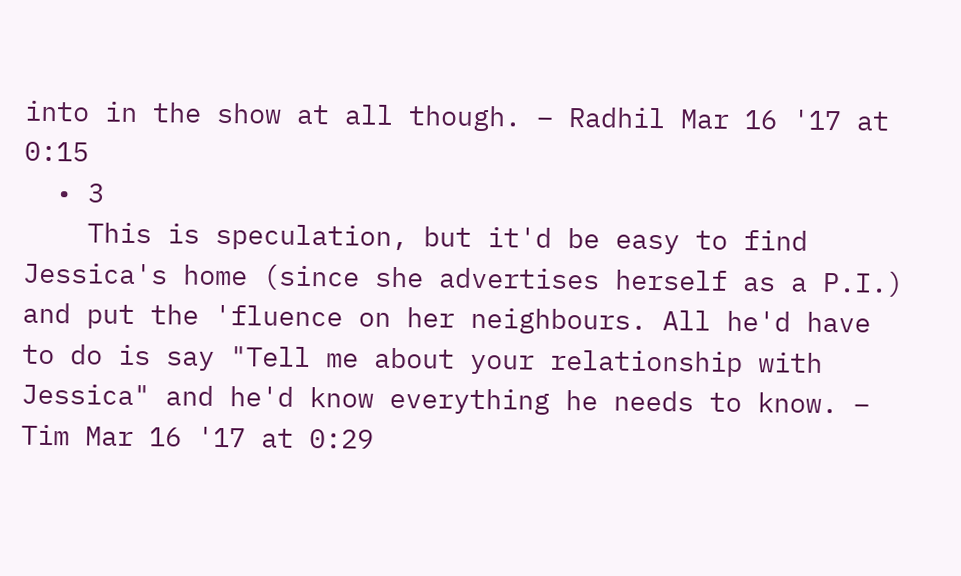into in the show at all though. – Radhil Mar 16 '17 at 0:15
  • 3
    This is speculation, but it'd be easy to find Jessica's home (since she advertises herself as a P.I.) and put the 'fluence on her neighbours. All he'd have to do is say "Tell me about your relationship with Jessica" and he'd know everything he needs to know. – Tim Mar 16 '17 at 0:29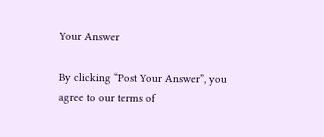Your Answer

By clicking “Post Your Answer”, you agree to our terms of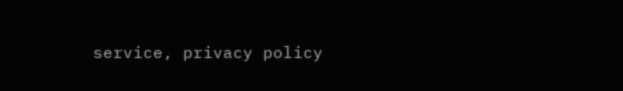service, privacy policy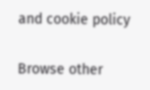and cookie policy

Browse other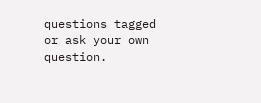questions tagged or ask your own question.